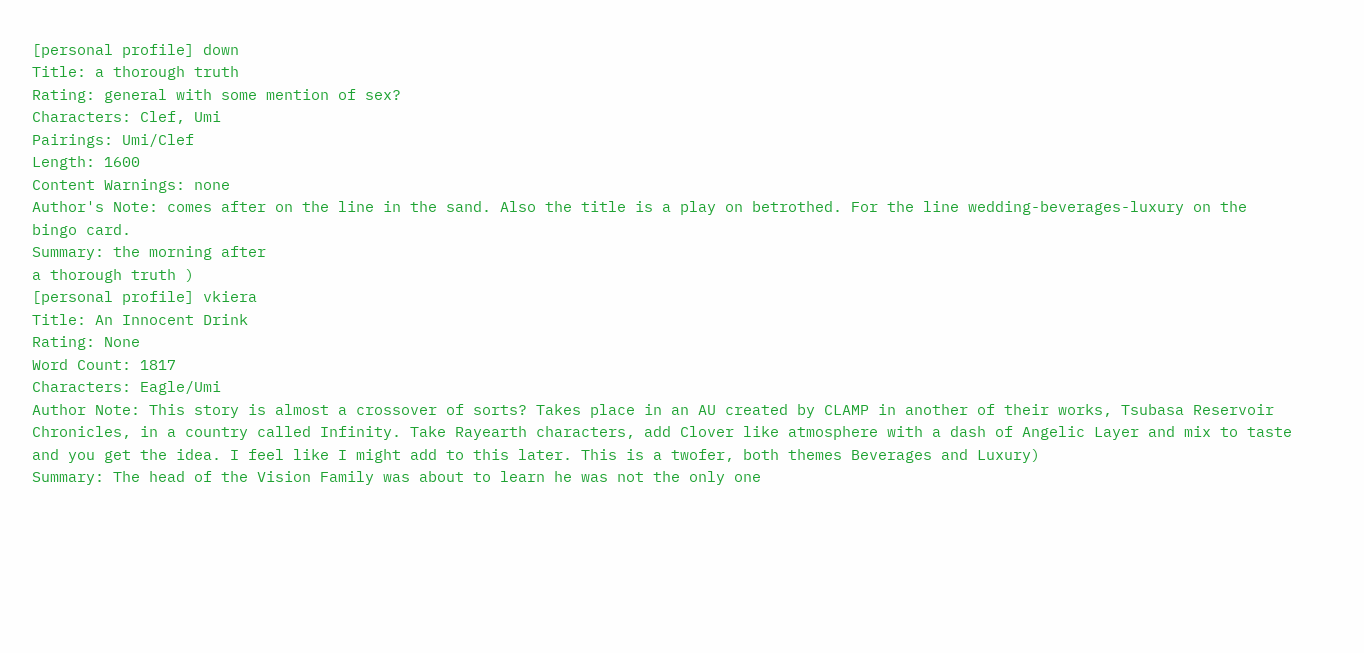[personal profile] down
Title: a thorough truth
Rating: general with some mention of sex?
Characters: Clef, Umi
Pairings: Umi/Clef
Length: 1600
Content Warnings: none
Author's Note: comes after on the line in the sand. Also the title is a play on betrothed. For the line wedding-beverages-luxury on the bingo card.
Summary: the morning after
a thorough truth )
[personal profile] vkiera
Title: An Innocent Drink
Rating: None
Word Count: 1817
Characters: Eagle/Umi
Author Note: This story is almost a crossover of sorts? Takes place in an AU created by CLAMP in another of their works, Tsubasa Reservoir Chronicles, in a country called Infinity. Take Rayearth characters, add Clover like atmosphere with a dash of Angelic Layer and mix to taste and you get the idea. I feel like I might add to this later. This is a twofer, both themes Beverages and Luxury)
Summary: The head of the Vision Family was about to learn he was not the only one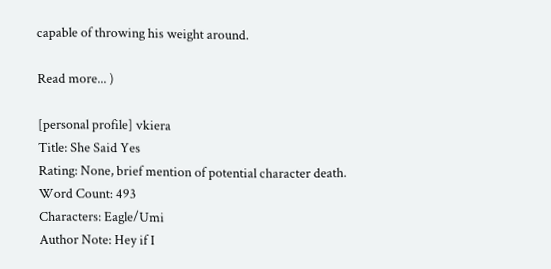capable of throwing his weight around.

Read more... )

[personal profile] vkiera
Title: She Said Yes
Rating: None, brief mention of potential character death.
Word Count: 493
Characters: Eagle/Umi
Author Note: Hey if I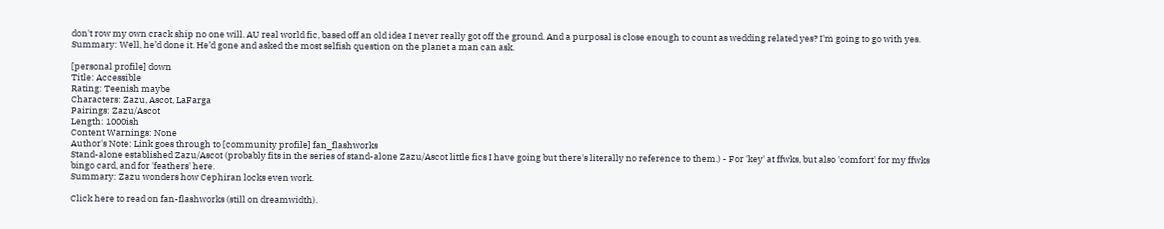don't row my own crack ship no one will. AU real world fic, based off an old idea I never really got off the ground. And a purposal is close enough to count as wedding related yes? I'm going to go with yes.
Summary: Well, he’d done it. He’d gone and asked the most selfish question on the planet a man can ask.

[personal profile] down
Title: Accessible
Rating: Teenish maybe
Characters: Zazu, Ascot, LaFarga
Pairings: Zazu/Ascot
Length: 1000ish
Content Warnings: None
Author's Note: Link goes through to [community profile] fan_flashworks
Stand-alone established Zazu/Ascot (probably fits in the series of stand-alone Zazu/Ascot little fics I have going but there's literally no reference to them.) - For 'key' at ffwks, but also 'comfort' for my ffwks bingo card, and for 'feathers' here.
Summary: Zazu wonders how Cephiran locks even work.

Click here to read on fan-flashworks (still on dreamwidth).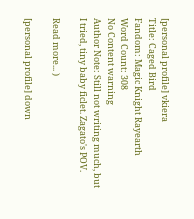[personal profile] vkiera
Title: Caged Bird
Fandom: Magic Knight Rayearth
Word Count: 308
No Content warning
Author Note: Still not writing much, but I tried, tiny baby ficlet. Zagato's POV.

Read more... )

[personal profile] down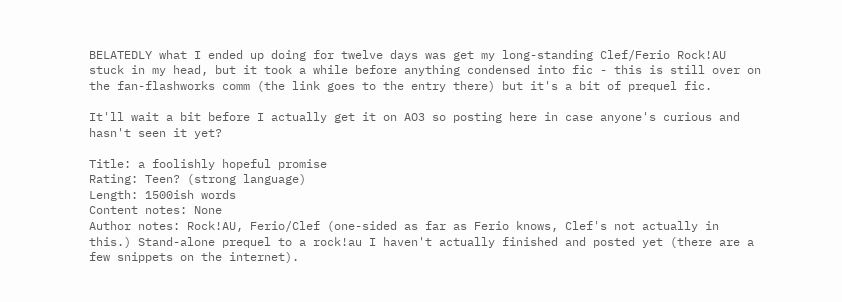BELATEDLY what I ended up doing for twelve days was get my long-standing Clef/Ferio Rock!AU stuck in my head, but it took a while before anything condensed into fic - this is still over on the fan-flashworks comm (the link goes to the entry there) but it's a bit of prequel fic.

It'll wait a bit before I actually get it on AO3 so posting here in case anyone's curious and hasn't seen it yet?

Title: a foolishly hopeful promise
Rating: Teen? (strong language)
Length: 1500ish words
Content notes: None
Author notes: Rock!AU, Ferio/Clef (one-sided as far as Ferio knows, Clef's not actually in this.) Stand-alone prequel to a rock!au I haven't actually finished and posted yet (there are a few snippets on the internet).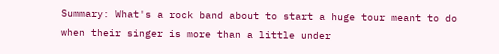Summary: What's a rock band about to start a huge tour meant to do when their singer is more than a little under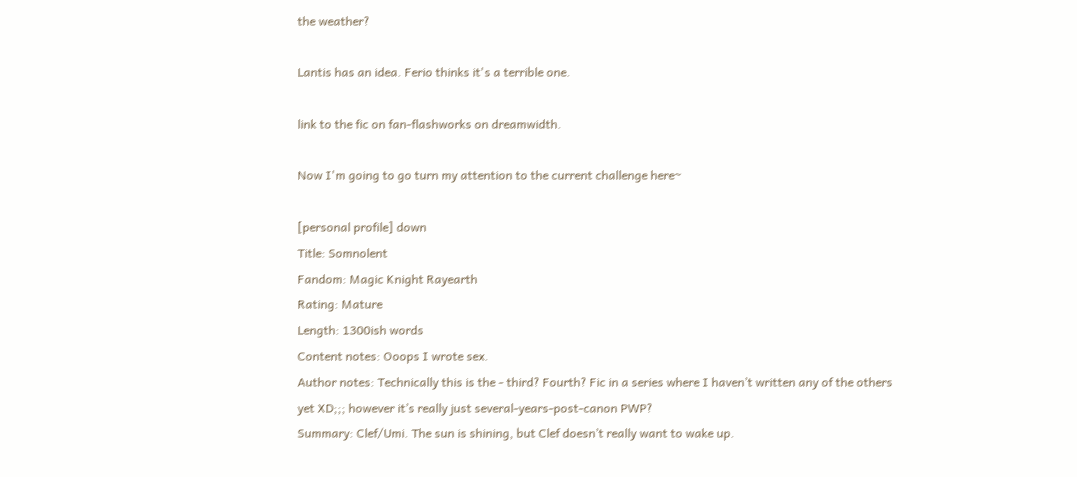the weather?

Lantis has an idea. Ferio thinks it's a terrible one.

link to the fic on fan-flashworks on dreamwidth.

Now I'm going to go turn my attention to the current challenge here~

[personal profile] down
Title: Somnolent
Fandom: Magic Knight Rayearth
Rating: Mature
Length: 1300ish words
Content notes: Ooops I wrote sex.
Author notes: Technically this is the - third? Fourth? Fic in a series where I haven’t written any of the others yet XD;;; however it’s really just several-years-post-canon PWP?
Summary: Clef/Umi. The sun is shining, but Clef doesn’t really want to wake up.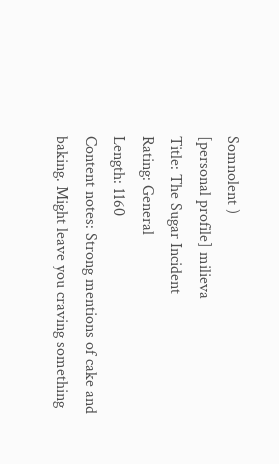Somnolent )
[personal profile] milieva
Title: The Sugar Incident
Rating: General
Length: 1160
Content notes: Strong mentions of cake and baking. Might leave you craving something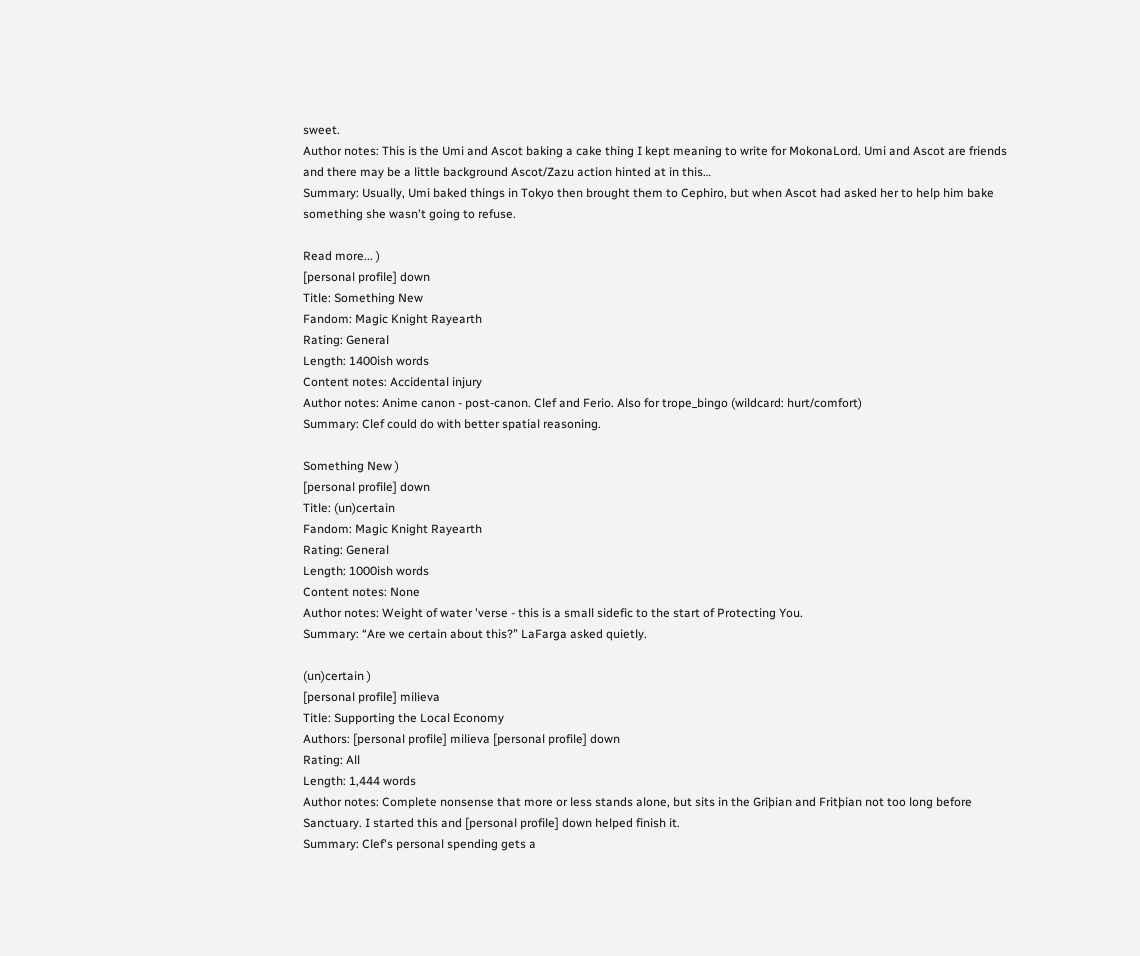sweet.
Author notes: This is the Umi and Ascot baking a cake thing I kept meaning to write for MokonaLord. Umi and Ascot are friends and there may be a little background Ascot/Zazu action hinted at in this…
Summary: Usually, Umi baked things in Tokyo then brought them to Cephiro, but when Ascot had asked her to help him bake something she wasn't going to refuse.

Read more... )
[personal profile] down
Title: Something New
Fandom: Magic Knight Rayearth
Rating: General
Length: 1400ish words
Content notes: Accidental injury
Author notes: Anime canon - post-canon. Clef and Ferio. Also for trope_bingo (wildcard: hurt/comfort)
Summary: Clef could do with better spatial reasoning.

Something New )
[personal profile] down
Title: (un)certain
Fandom: Magic Knight Rayearth
Rating: General
Length: 1000ish words
Content notes: None
Author notes: Weight of water 'verse - this is a small sidefic to the start of Protecting You.
Summary: “Are we certain about this?” LaFarga asked quietly.

(un)certain )
[personal profile] milieva
Title: Supporting the Local Economy
Authors: [personal profile] milieva [personal profile] down
Rating: All
Length: 1,444 words
Author notes: Complete nonsense that more or less stands alone, but sits in the Griþian and Fritþian not too long before Sanctuary. I started this and [personal profile] down helped finish it.
Summary: Clef's personal spending gets a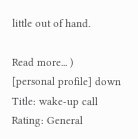little out of hand.

Read more... )
[personal profile] down
Title: wake-up call
Rating: General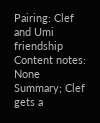Pairing: Clef and Umi friendship
Content notes: None
Summary; Clef gets a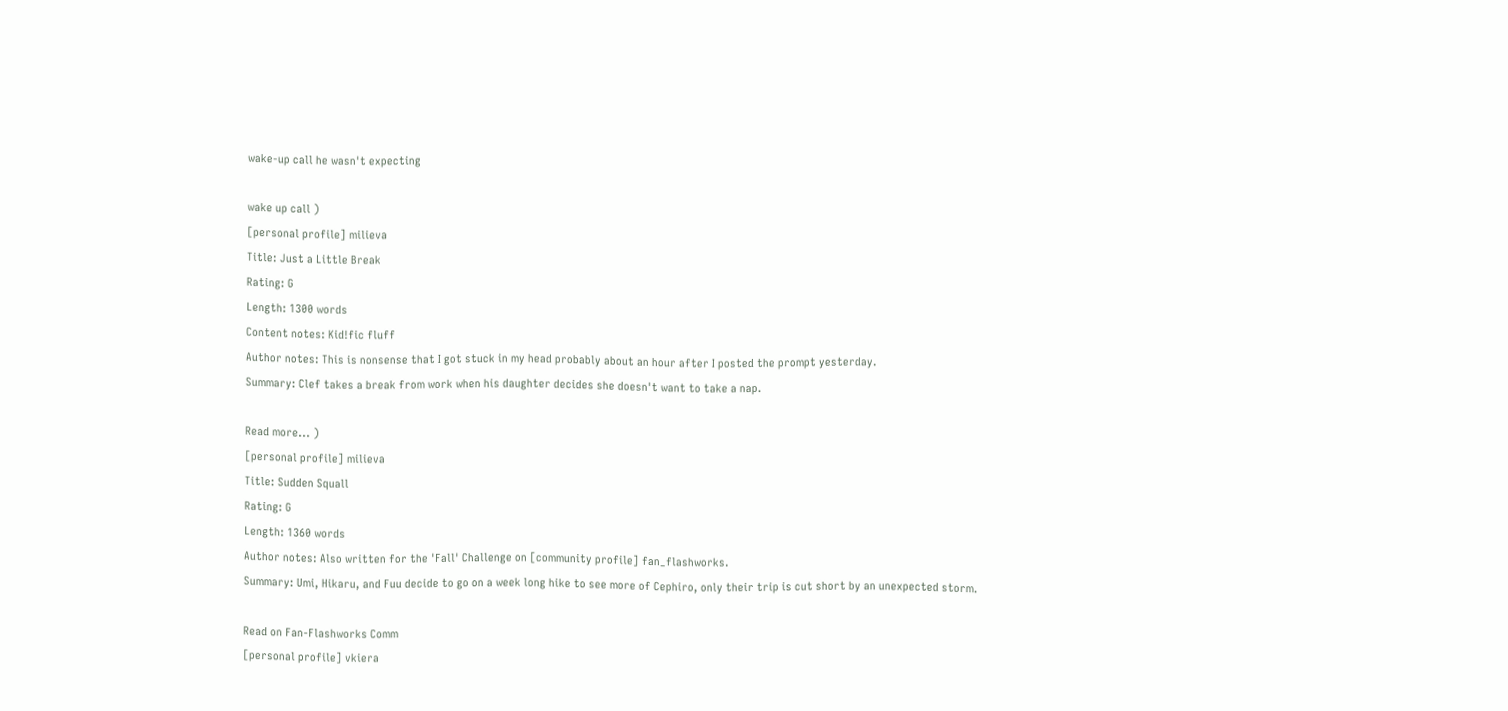wake-up call he wasn't expecting

wake up call )
[personal profile] milieva
Title: Just a Little Break
Rating: G
Length: 1300 words
Content notes: Kid!fic fluff
Author notes: This is nonsense that I got stuck in my head probably about an hour after I posted the prompt yesterday.
Summary: Clef takes a break from work when his daughter decides she doesn't want to take a nap.

Read more... )
[personal profile] milieva
Title: Sudden Squall
Rating: G
Length: 1360 words
Author notes: Also written for the 'Fall' Challenge on [community profile] fan_flashworks.
Summary: Umi, Hikaru, and Fuu decide to go on a week long hike to see more of Cephiro, only their trip is cut short by an unexpected storm.

Read on Fan-Flashworks Comm
[personal profile] vkiera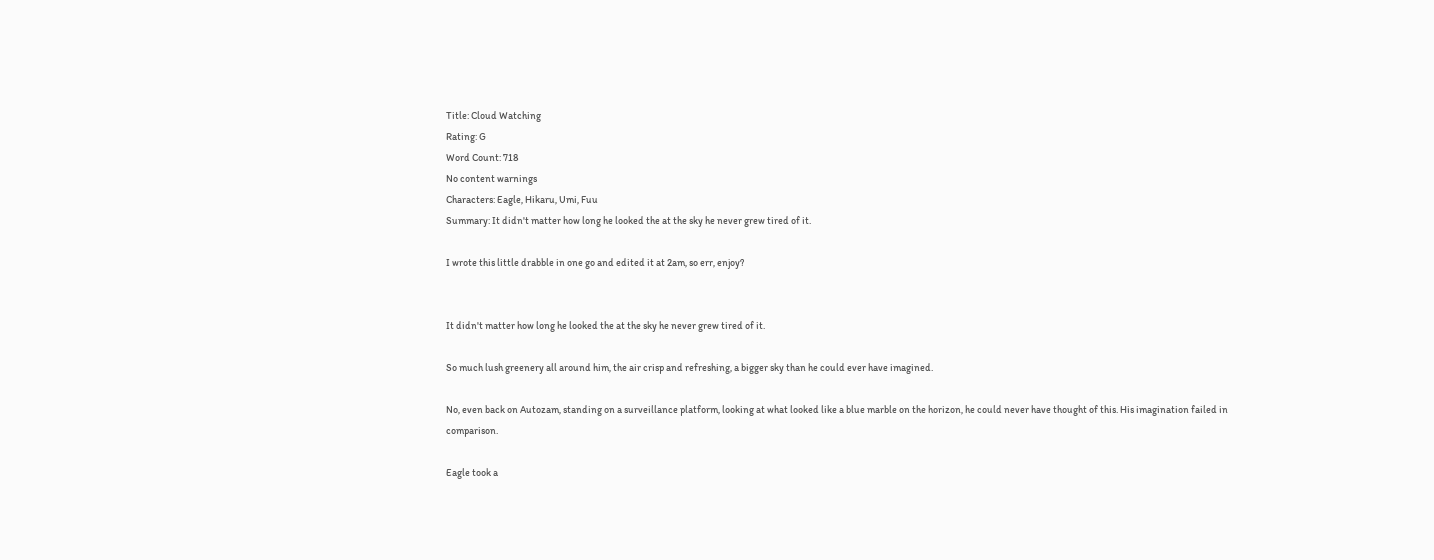Title: Cloud Watching
Rating: G
Word Count: 718
No content warnings
Characters: Eagle, Hikaru, Umi, Fuu
Summary: It didn't matter how long he looked the at the sky he never grew tired of it.

I wrote this little drabble in one go and edited it at 2am, so err, enjoy?


It didn't matter how long he looked the at the sky he never grew tired of it.

So much lush greenery all around him, the air crisp and refreshing, a bigger sky than he could ever have imagined.

No, even back on Autozam, standing on a surveillance platform, looking at what looked like a blue marble on the horizon, he could never have thought of this. His imagination failed in comparison.

Eagle took a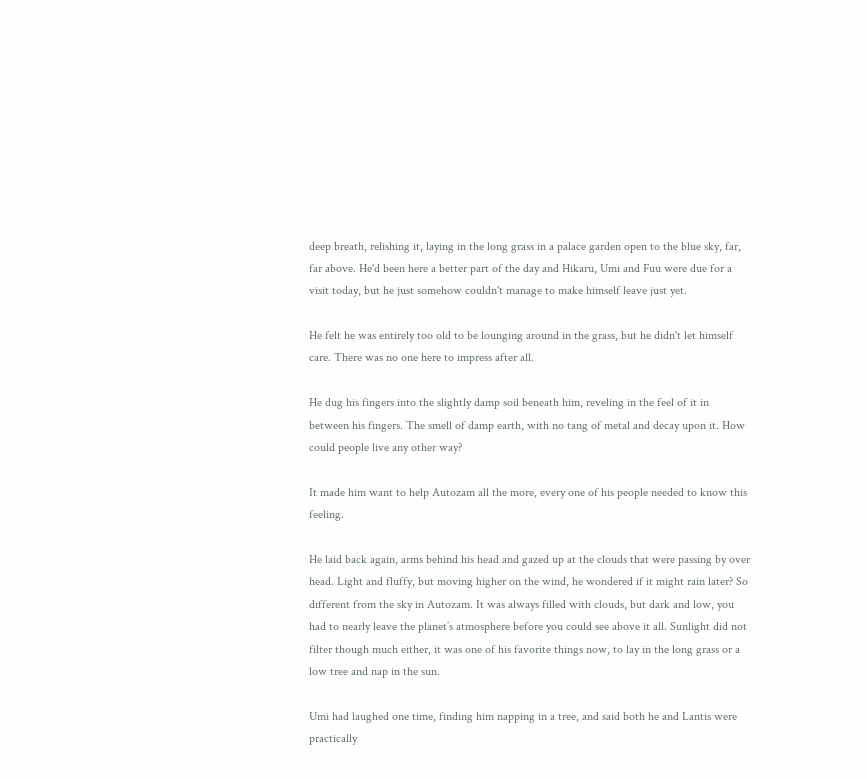deep breath, relishing it, laying in the long grass in a palace garden open to the blue sky, far, far above. He'd been here a better part of the day and Hikaru, Umi and Fuu were due for a visit today, but he just somehow couldn't manage to make himself leave just yet.

He felt he was entirely too old to be lounging around in the grass, but he didn't let himself care. There was no one here to impress after all.

He dug his fingers into the slightly damp soil beneath him, reveling in the feel of it in between his fingers. The smell of damp earth, with no tang of metal and decay upon it. How could people live any other way?

It made him want to help Autozam all the more, every one of his people needed to know this feeling.

He laid back again, arms behind his head and gazed up at the clouds that were passing by over head. Light and fluffy, but moving higher on the wind, he wondered if it might rain later? So different from the sky in Autozam. It was always filled with clouds, but dark and low, you had to nearly leave the planet’s atmosphere before you could see above it all. Sunlight did not filter though much either, it was one of his favorite things now, to lay in the long grass or a low tree and nap in the sun.

Umi had laughed one time, finding him napping in a tree, and said both he and Lantis were practically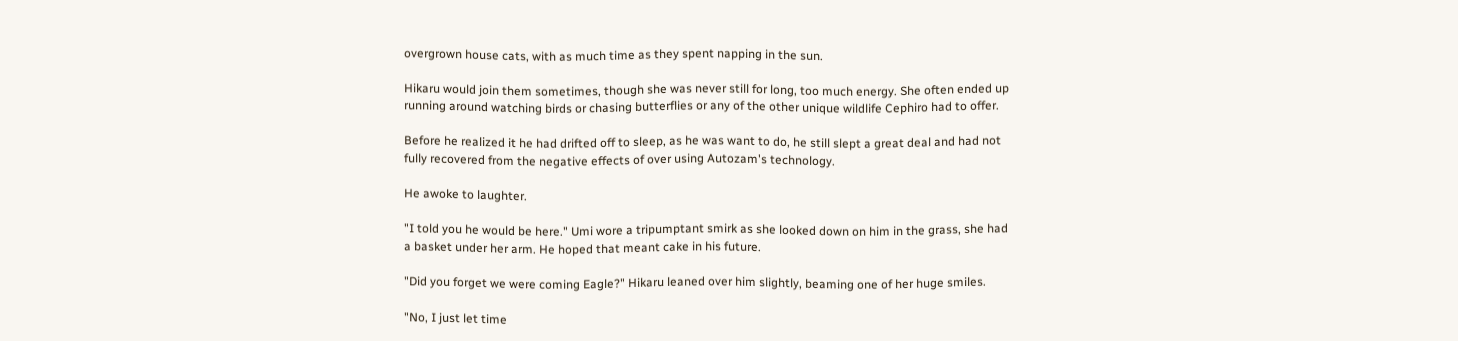overgrown house cats, with as much time as they spent napping in the sun.

Hikaru would join them sometimes, though she was never still for long, too much energy. She often ended up running around watching birds or chasing butterflies or any of the other unique wildlife Cephiro had to offer.

Before he realized it he had drifted off to sleep, as he was want to do, he still slept a great deal and had not fully recovered from the negative effects of over using Autozam's technology.

He awoke to laughter.

"I told you he would be here." Umi wore a tripumptant smirk as she looked down on him in the grass, she had a basket under her arm. He hoped that meant cake in his future.

"Did you forget we were coming Eagle?" Hikaru leaned over him slightly, beaming one of her huge smiles.

"No, I just let time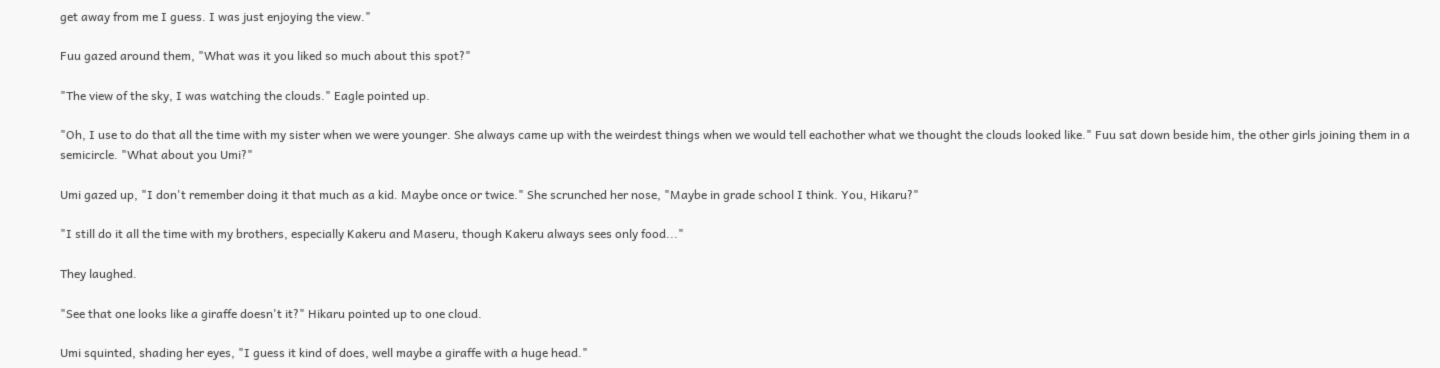get away from me I guess. I was just enjoying the view."

Fuu gazed around them, "What was it you liked so much about this spot?"

"The view of the sky, I was watching the clouds." Eagle pointed up.

"Oh, I use to do that all the time with my sister when we were younger. She always came up with the weirdest things when we would tell eachother what we thought the clouds looked like." Fuu sat down beside him, the other girls joining them in a semicircle. "What about you Umi?"

Umi gazed up, "I don't remember doing it that much as a kid. Maybe once or twice." She scrunched her nose, "Maybe in grade school I think. You, Hikaru?"

"I still do it all the time with my brothers, especially Kakeru and Maseru, though Kakeru always sees only food..."

They laughed.

"See that one looks like a giraffe doesn't it?" Hikaru pointed up to one cloud.

Umi squinted, shading her eyes, "I guess it kind of does, well maybe a giraffe with a huge head."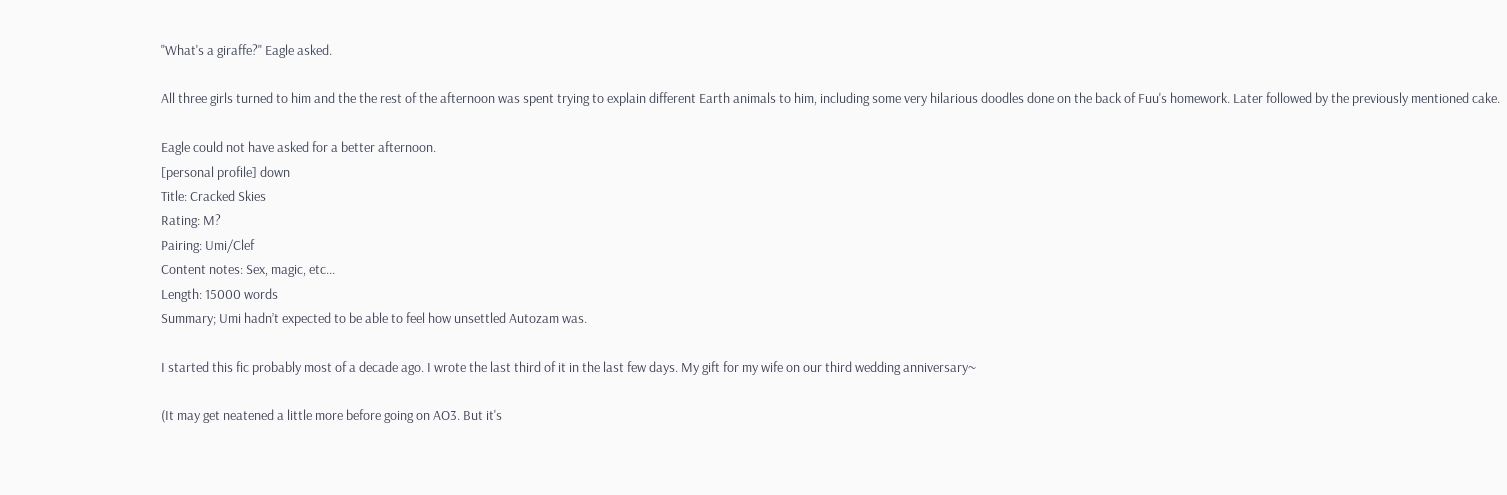"What's a giraffe?" Eagle asked.

All three girls turned to him and the the rest of the afternoon was spent trying to explain different Earth animals to him, including some very hilarious doodles done on the back of Fuu's homework. Later followed by the previously mentioned cake.

Eagle could not have asked for a better afternoon.
[personal profile] down
Title: Cracked Skies
Rating: M?
Pairing: Umi/Clef
Content notes: Sex, magic, etc...
Length: 15000 words
Summary; Umi hadn’t expected to be able to feel how unsettled Autozam was.

I started this fic probably most of a decade ago. I wrote the last third of it in the last few days. My gift for my wife on our third wedding anniversary~

(It may get neatened a little more before going on AO3. But it's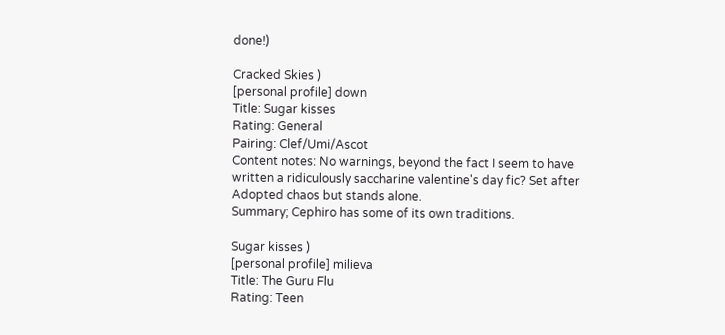done!)

Cracked Skies )
[personal profile] down
Title: Sugar kisses
Rating: General
Pairing: Clef/Umi/Ascot
Content notes: No warnings, beyond the fact I seem to have written a ridiculously saccharine valentine's day fic? Set after Adopted chaos but stands alone.
Summary; Cephiro has some of its own traditions.

Sugar kisses )
[personal profile] milieva
Title: The Guru Flu
Rating: Teen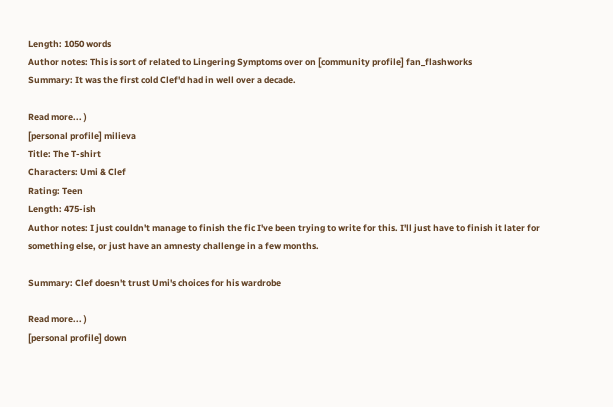Length: 1050 words
Author notes: This is sort of related to Lingering Symptoms over on [community profile] fan_flashworks
Summary: It was the first cold Clef'd had in well over a decade.

Read more... )
[personal profile] milieva
Title: The T-shirt
Characters: Umi & Clef
Rating: Teen
Length: 475-ish
Author notes: I just couldn't manage to finish the fic I've been trying to write for this. I'll just have to finish it later for something else, or just have an amnesty challenge in a few months.

Summary: Clef doesn't trust Umi's choices for his wardrobe

Read more... )
[personal profile] down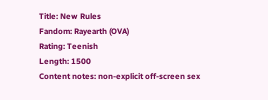Title: New Rules
Fandom: Rayearth (OVA)
Rating: Teenish
Length: 1500
Content notes: non-explicit off-screen sex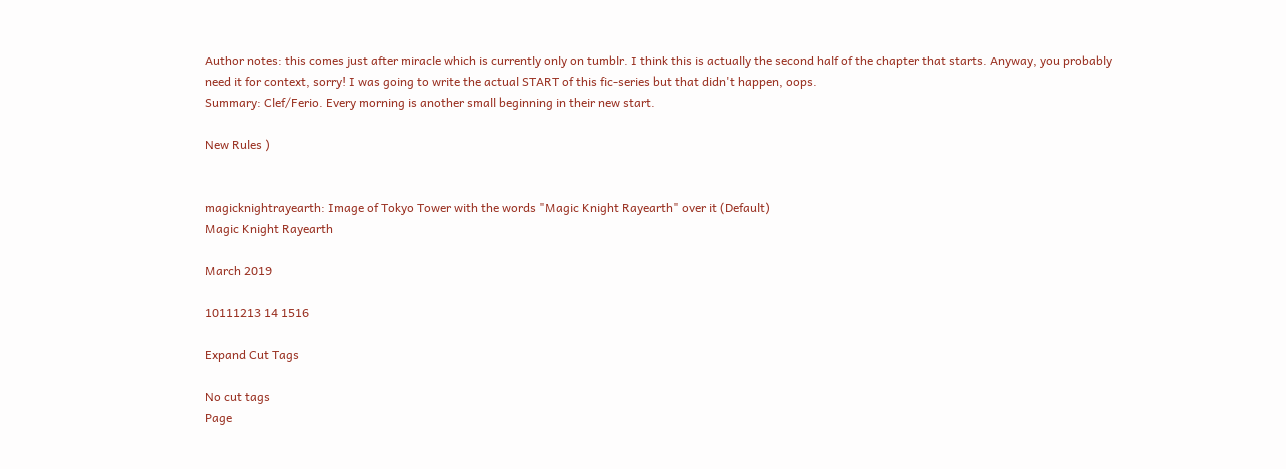Author notes: this comes just after miracle which is currently only on tumblr. I think this is actually the second half of the chapter that starts. Anyway, you probably need it for context, sorry! I was going to write the actual START of this fic-series but that didn't happen, oops.
Summary: Clef/Ferio. Every morning is another small beginning in their new start.

New Rules )


magicknightrayearth: Image of Tokyo Tower with the words "Magic Knight Rayearth" over it (Default)
Magic Knight Rayearth

March 2019

10111213 14 1516

Expand Cut Tags

No cut tags
Page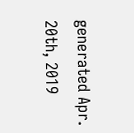generated Apr. 20th, 2019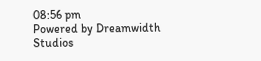08:56 pm
Powered by Dreamwidth Studios